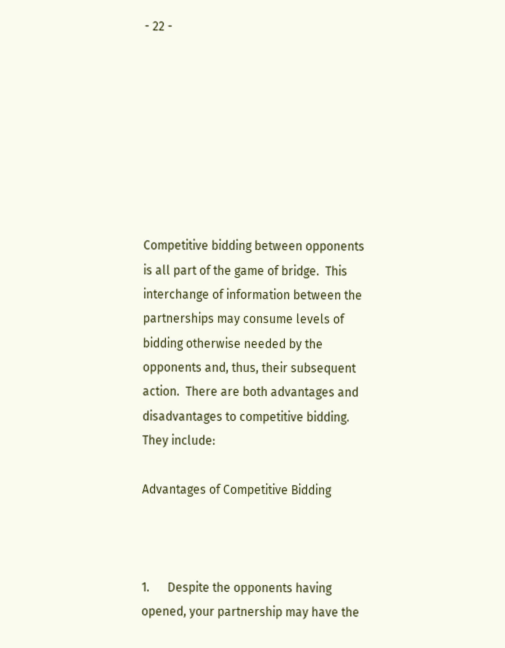- 22 -








Competitive bidding between opponents is all part of the game of bridge.  This interchange of information between the partnerships may consume levels of bidding otherwise needed by the opponents and, thus, their subsequent action.  There are both advantages and disadvantages to competitive bidding.  They include:

Advantages of Competitive Bidding



1.      Despite the opponents having opened, your partnership may have the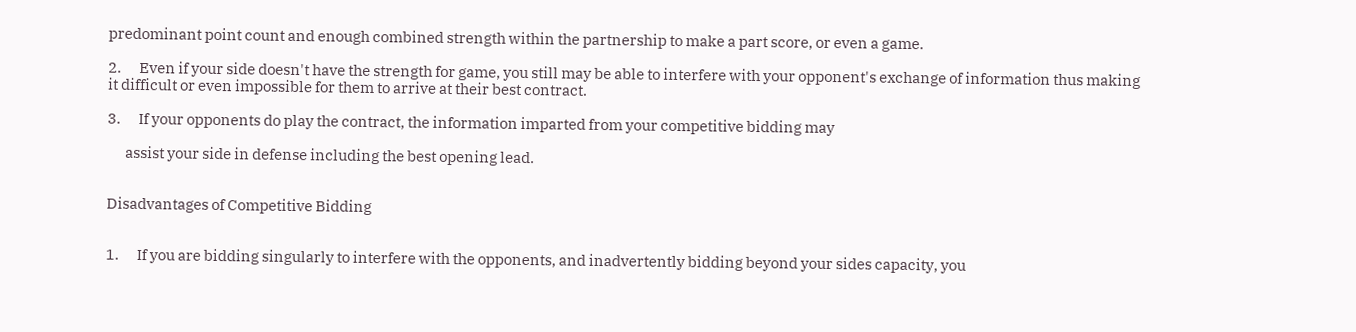predominant point count and enough combined strength within the partnership to make a part score, or even a game.

2.      Even if your side doesn't have the strength for game, you still may be able to interfere with your opponent's exchange of information thus making it difficult or even impossible for them to arrive at their best contract.

3.      If your opponents do play the contract, the information imparted from your competitive bidding may

      assist your side in defense including the best opening lead.


Disadvantages of Competitive Bidding


1.      If you are bidding singularly to interfere with the opponents, and inadvertently bidding beyond your sides capacity, you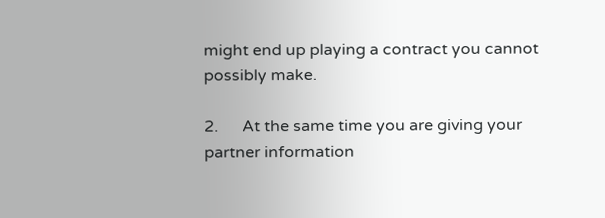might end up playing a contract you cannot possibly make.

2.      At the same time you are giving your partner information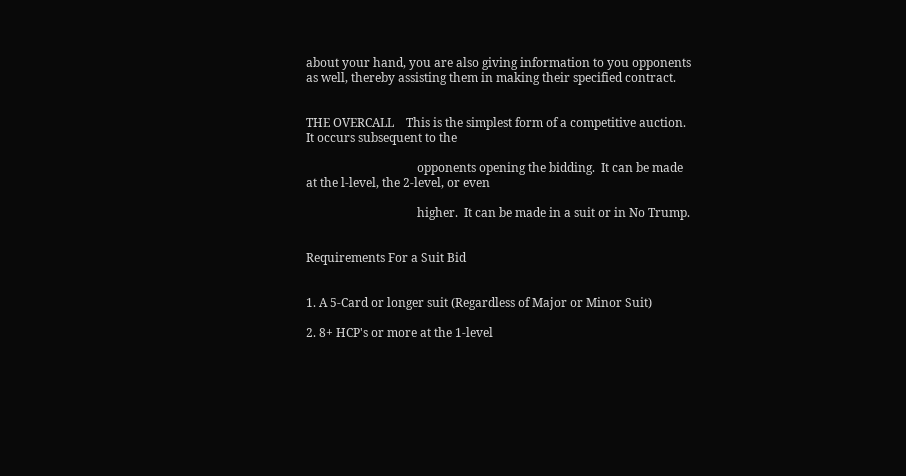about your hand, you are also giving information to you opponents as well, thereby assisting them in making their specified contract.


THE OVERCALL    This is the simplest form of a competitive auction.   It occurs subsequent to the

                                     opponents opening the bidding.  It can be made at the l‑level, the 2‑level, or even

                                     higher.  It can be made in a suit or in No Trump.


Requirements For a Suit Bid


1. A 5‑Card or longer suit (Regardless of Major or Minor Suit)

2. 8+ HCP's or more at the 1‑level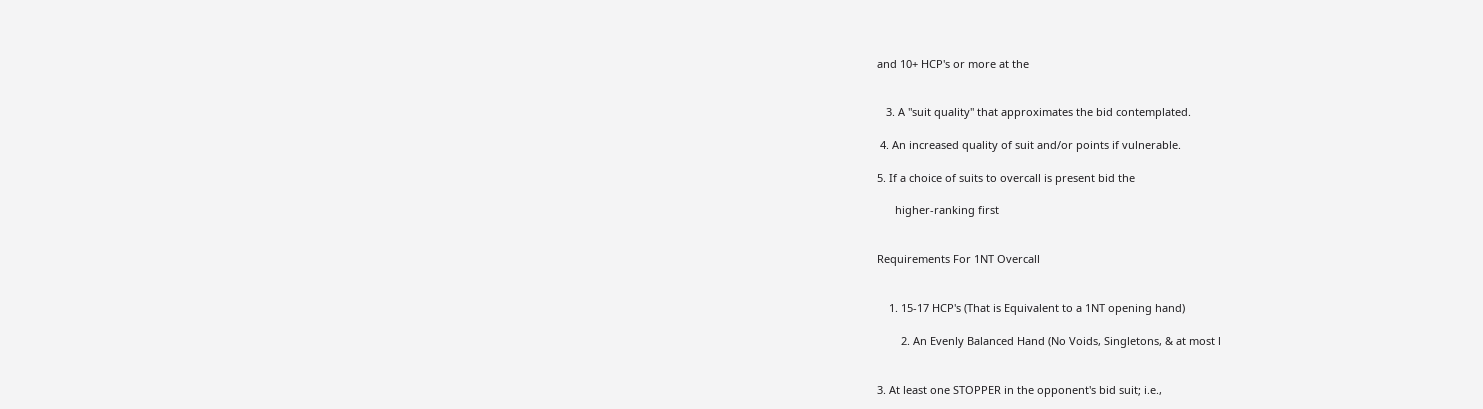and 10+ HCP's or more at the


   3. A "suit quality" that approximates the bid contemplated.

 4. An increased quality of suit and/or points if vulnerable.

5. If a choice of suits to overcall is present bid the

      higher‑ranking first


Requirements For 1NT Overcall


    1. 15‑17 HCP's (That is Equivalent to a 1NT opening hand)

        2. An Evenly Balanced Hand (No Voids, Singletons, & at most l


3. At least one STOPPER in the opponent's bid suit; i.e.,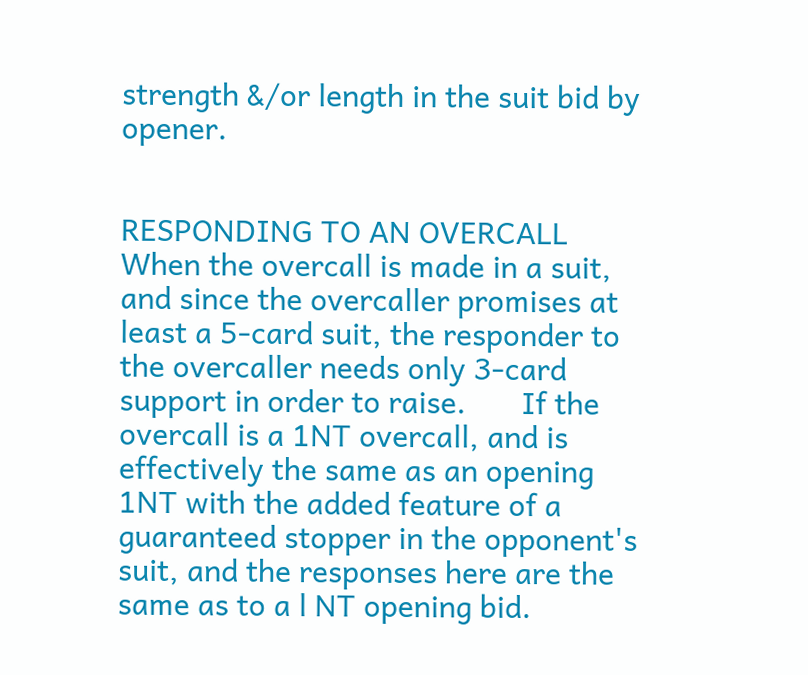strength &/or length in the suit bid by opener.


RESPONDING TO AN OVERCALL    When the overcall is made in a suit, and since the overcaller promises at least a 5‑card suit, the responder to the overcaller needs only 3‑card support in order to raise.       If the overcall is a 1NT overcall, and is effectively the same as an opening 1NT with the added feature of a guaranteed stopper in the opponent's suit, and the responses here are the same as to a l NT opening bid.